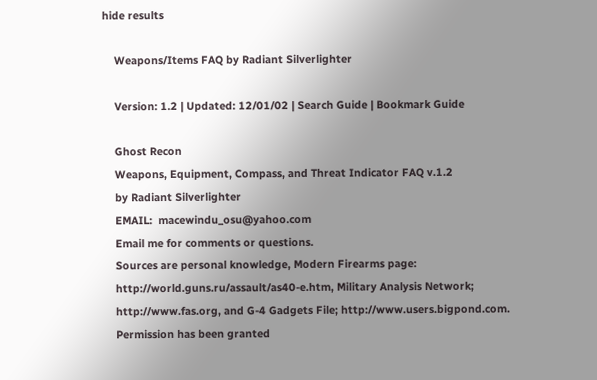hide results

    Weapons/Items FAQ by Radiant Silverlighter

    Version: 1.2 | Updated: 12/01/02 | Search Guide | Bookmark Guide

    Ghost Recon
    Weapons, Equipment, Compass, and Threat Indicator FAQ v.1.2
    by Radiant Silverlighter
    EMAIL:  macewindu_osu@yahoo.com
    Email me for comments or questions.
    Sources are personal knowledge, Modern Firearms page:
    http://world.guns.ru/assault/as40-e.htm, Military Analysis Network;
    http://www.fas.org, and G-4 Gadgets File; http://www.users.bigpond.com.
    Permission has been granted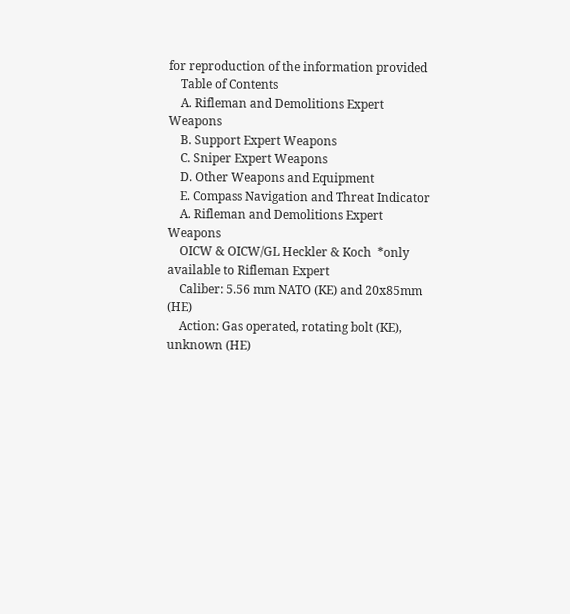for reproduction of the information provided
    Table of Contents
    A. Rifleman and Demolitions Expert Weapons
    B. Support Expert Weapons
    C. Sniper Expert Weapons
    D. Other Weapons and Equipment
    E. Compass Navigation and Threat Indicator
    A. Rifleman and Demolitions Expert Weapons
    OICW & OICW/GL Heckler & Koch  *only available to Rifleman Expert
    Caliber: 5.56 mm NATO (KE) and 20x85mm (HE)
    Action: Gas operated, rotating bolt (KE), unknown (HE)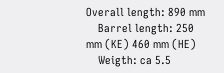Overall length: 890 mm
    Barrel length: 250 mm (KE) 460 mm (HE)
    Weigth: ca 5.5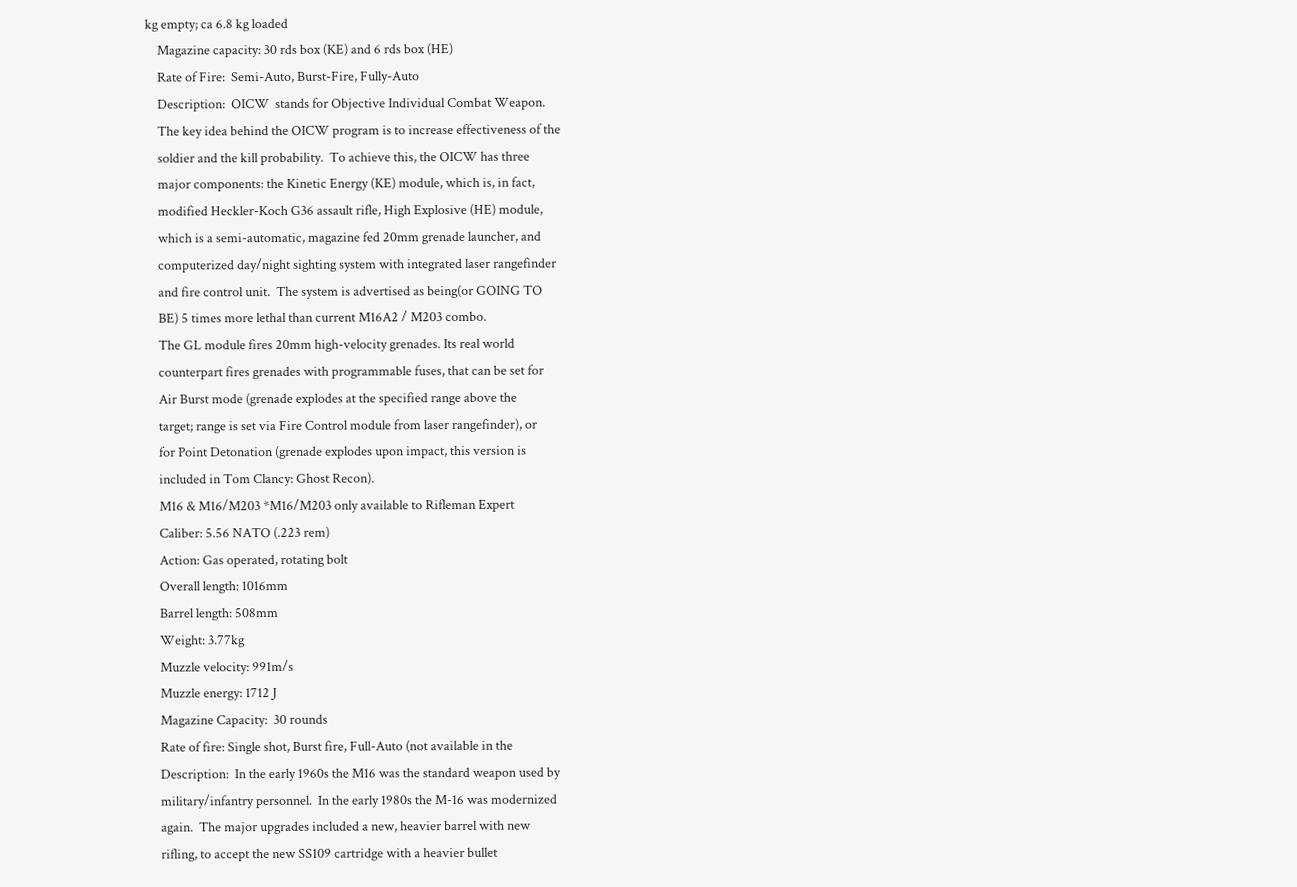kg empty; ca 6.8 kg loaded
    Magazine capacity: 30 rds box (KE) and 6 rds box (HE)
    Rate of Fire:  Semi-Auto, Burst-Fire, Fully-Auto
    Description:  OICW  stands for Objective Individual Combat Weapon.
    The key idea behind the OICW program is to increase effectiveness of the
    soldier and the kill probability.  To achieve this, the OICW has three
    major components: the Kinetic Energy (KE) module, which is, in fact,
    modified Heckler-Koch G36 assault rifle, High Explosive (HE) module,
    which is a semi-automatic, magazine fed 20mm grenade launcher, and
    computerized day/night sighting system with integrated laser rangefinder
    and fire control unit.  The system is advertised as being(or GOING TO
    BE) 5 times more lethal than current M16A2 / M203 combo.
    The GL module fires 20mm high-velocity grenades. Its real world
    counterpart fires grenades with programmable fuses, that can be set for
    Air Burst mode (grenade explodes at the specified range above the
    target; range is set via Fire Control module from laser rangefinder), or
    for Point Detonation (grenade explodes upon impact, this version is
    included in Tom Clancy: Ghost Recon).
    M16 & M16/M203 *M16/M203 only available to Rifleman Expert
    Caliber: 5.56 NATO (.223 rem)
    Action: Gas operated, rotating bolt
    Overall length: 1016mm
    Barrel length: 508mm
    Weight: 3.77kg
    Muzzle velocity: 991m/s
    Muzzle energy: 1712 J
    Magazine Capacity:  30 rounds
    Rate of fire: Single shot, Burst fire, Full-Auto (not available in the
    Description:  In the early 1960s the M16 was the standard weapon used by
    military/infantry personnel.  In the early 1980s the M-16 was modernized
    again.  The major upgrades included a new, heavier barrel with new
    rifling, to accept the new SS109 cartridge with a heavier bullet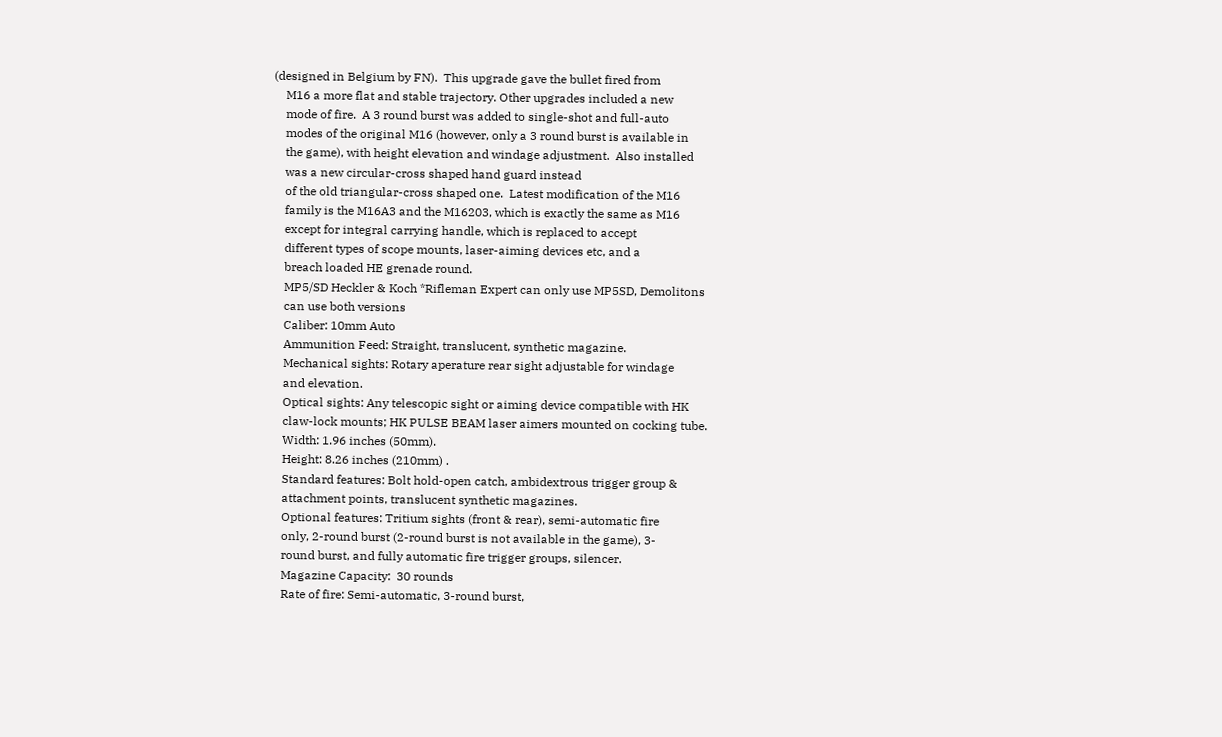(designed in Belgium by FN).  This upgrade gave the bullet fired from
    M16 a more flat and stable trajectory. Other upgrades included a new
    mode of fire.  A 3 round burst was added to single-shot and full-auto
    modes of the original M16 (however, only a 3 round burst is available in
    the game), with height elevation and windage adjustment.  Also installed
    was a new circular-cross shaped hand guard instead
    of the old triangular-cross shaped one.  Latest modification of the M16
    family is the M16A3 and the M16203, which is exactly the same as M16
    except for integral carrying handle, which is replaced to accept
    different types of scope mounts, laser-aiming devices etc, and a
    breach loaded HE grenade round.
    MP5/SD Heckler & Koch *Rifleman Expert can only use MP5SD, Demolitons
    can use both versions
    Caliber: 10mm Auto
    Ammunition Feed: Straight, translucent, synthetic magazine.
    Mechanical sights: Rotary aperature rear sight adjustable for windage
    and elevation.
    Optical sights: Any telescopic sight or aiming device compatible with HK
    claw-lock mounts; HK PULSE BEAM laser aimers mounted on cocking tube.
    Width: 1.96 inches (50mm).
    Height: 8.26 inches (210mm) .
    Standard features: Bolt hold-open catch, ambidextrous trigger group &
    attachment points, translucent synthetic magazines.
    Optional features: Tritium sights (front & rear), semi-automatic fire
    only, 2-round burst (2-round burst is not available in the game), 3-
    round burst, and fully automatic fire trigger groups, silencer.
    Magazine Capacity:  30 rounds
    Rate of fire: Semi-automatic, 3-round burst,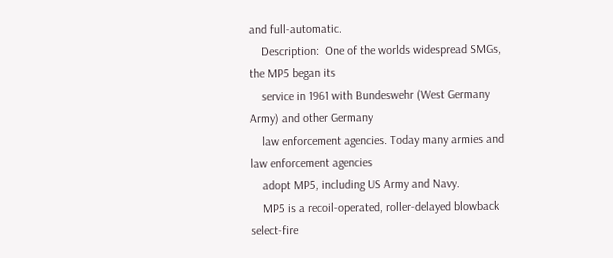and full-automatic.
    Description:  One of the worlds widespread SMGs, the MP5 began its
    service in 1961 with Bundeswehr (West Germany Army) and other Germany
    law enforcement agencies. Today many armies and law enforcement agencies
    adopt MP5, including US Army and Navy.
    MP5 is a recoil-operated, roller-delayed blowback select-fire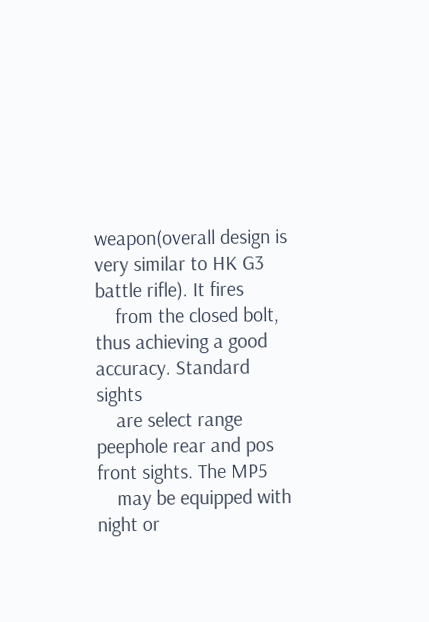weapon(overall design is very similar to HK G3 battle rifle). It fires
    from the closed bolt, thus achieving a good accuracy. Standard sights
    are select range peephole rear and pos front sights. The MP5
    may be equipped with night or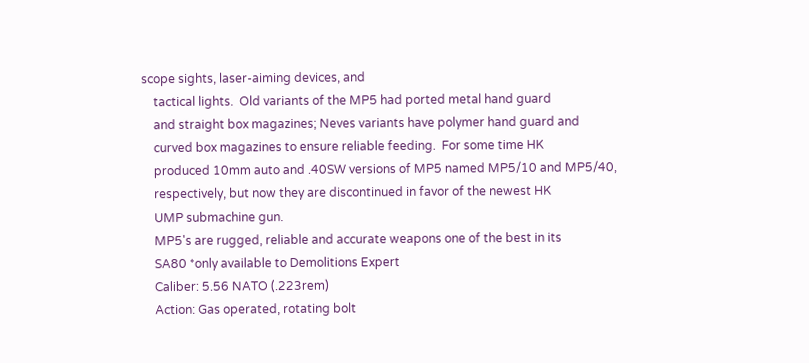scope sights, laser-aiming devices, and
    tactical lights.  Old variants of the MP5 had ported metal hand guard
    and straight box magazines; Neves variants have polymer hand guard and
    curved box magazines to ensure reliable feeding.  For some time HK
    produced 10mm auto and .40SW versions of MP5 named MP5/10 and MP5/40,
    respectively, but now they are discontinued in favor of the newest HK
    UMP submachine gun.
    MP5's are rugged, reliable and accurate weapons one of the best in its
    SA80 *only available to Demolitions Expert
    Caliber: 5.56 NATO (.223rem)
    Action: Gas operated, rotating bolt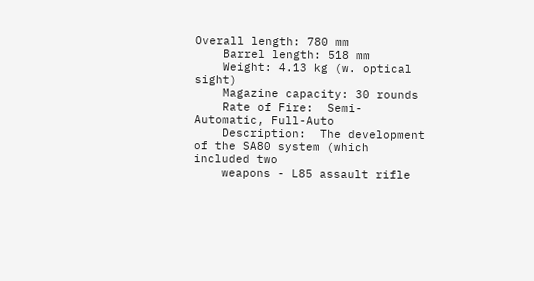Overall length: 780 mm
    Barrel length: 518 mm
    Weight: 4.13 kg (w. optical sight)
    Magazine capacity: 30 rounds
    Rate of Fire:  Semi-Automatic, Full-Auto
    Description:  The development of the SA80 system (which included two
    weapons - L85 assault rifle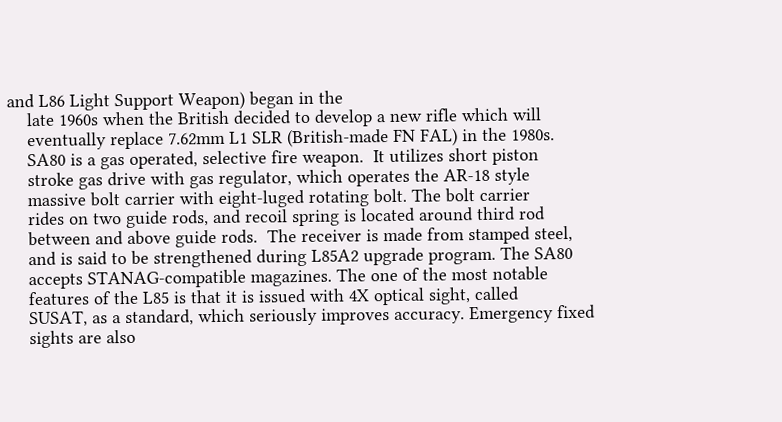and L86 Light Support Weapon) began in the
    late 1960s when the British decided to develop a new rifle which will
    eventually replace 7.62mm L1 SLR (British-made FN FAL) in the 1980s.
    SA80 is a gas operated, selective fire weapon.  It utilizes short piston
    stroke gas drive with gas regulator, which operates the AR-18 style
    massive bolt carrier with eight-luged rotating bolt. The bolt carrier
    rides on two guide rods, and recoil spring is located around third rod
    between and above guide rods.  The receiver is made from stamped steel,
    and is said to be strengthened during L85A2 upgrade program. The SA80
    accepts STANAG-compatible magazines. The one of the most notable
    features of the L85 is that it is issued with 4X optical sight, called
    SUSAT, as a standard, which seriously improves accuracy. Emergency fixed
    sights are also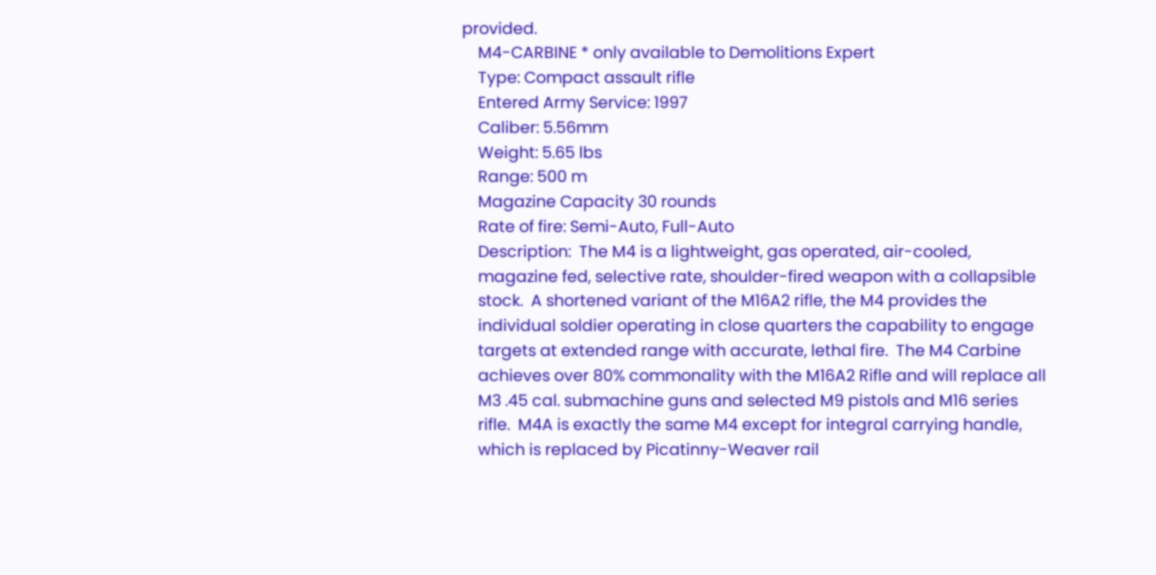provided.
    M4-CARBINE * only available to Demolitions Expert
    Type: Compact assault rifle
    Entered Army Service: 1997
    Caliber: 5.56mm
    Weight: 5.65 lbs
    Range: 500 m
    Magazine Capacity 30 rounds
    Rate of fire: Semi-Auto, Full-Auto
    Description:  The M4 is a lightweight, gas operated, air-cooled,
    magazine fed, selective rate, shoulder-fired weapon with a collapsible
    stock.  A shortened variant of the M16A2 rifle, the M4 provides the
    individual soldier operating in close quarters the capability to engage
    targets at extended range with accurate, lethal fire.  The M4 Carbine
    achieves over 80% commonality with the M16A2 Rifle and will replace all
    M3 .45 cal. submachine guns and selected M9 pistols and M16 series
    rifle.  M4A is exactly the same M4 except for integral carrying handle,
    which is replaced by Picatinny-Weaver rail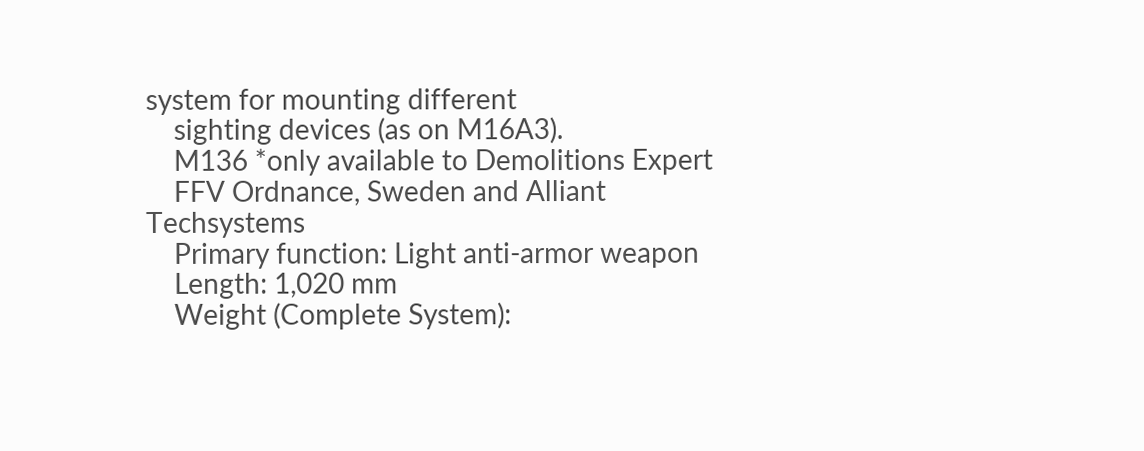system for mounting different
    sighting devices (as on M16A3).
    M136 *only available to Demolitions Expert
    FFV Ordnance, Sweden and Alliant Techsystems
    Primary function: Light anti-armor weapon
    Length: 1,020 mm
    Weight (Complete System):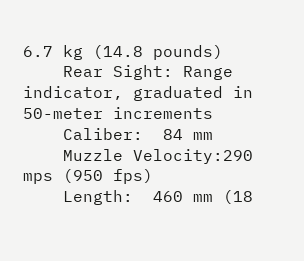6.7 kg (14.8 pounds)
    Rear Sight: Range indicator, graduated in 50-meter increments
    Caliber:  84 mm
    Muzzle Velocity:290 mps (950 fps)
    Length:  460 mm (18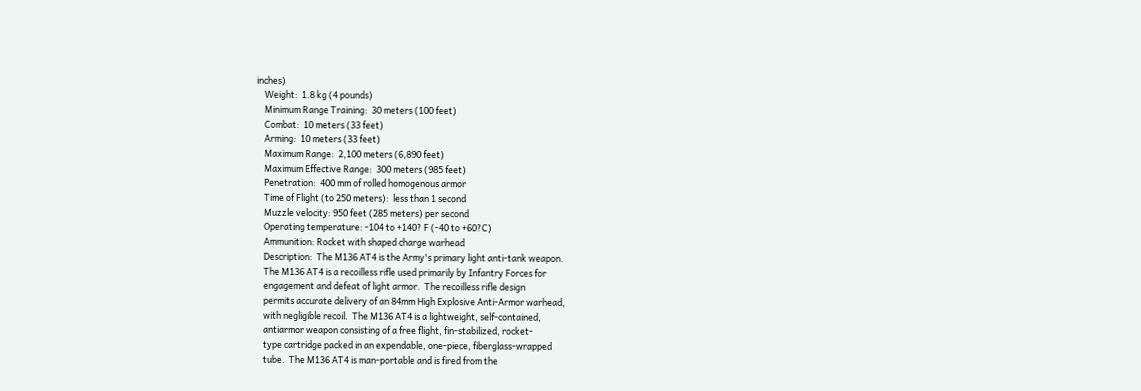inches)
    Weight:  1.8 kg (4 pounds)
    Minimum Range Training:  30 meters (100 feet)
    Combat:  10 meters (33 feet)
    Arming:  10 meters (33 feet)
    Maximum Range:  2,100 meters (6,890 feet)
    Maximum Effective Range:  300 meters (985 feet)
    Penetration:  400 mm of rolled homogenous armor
    Time of Flight (to 250 meters):  less than 1 second
    Muzzle velocity: 950 feet (285 meters) per second
    Operating temperature: -104 to +140? F (-40 to +60?C)
    Ammunition: Rocket with shaped charge warhead
    Description:  The M136 AT4 is the Army's primary light anti-tank weapon.
    The M136 AT4 is a recoilless rifle used primarily by Infantry Forces for
    engagement and defeat of light armor.  The recoilless rifle design
    permits accurate delivery of an 84mm High Explosive Anti-Armor warhead,
    with negligible recoil.  The M136 AT4 is a lightweight, self-contained,
    antiarmor weapon consisting of a free flight, fin-stabilized, rocket-
    type cartridge packed in an expendable, one-piece, fiberglass-wrapped
    tube.  The M136 AT4 is man-portable and is fired from the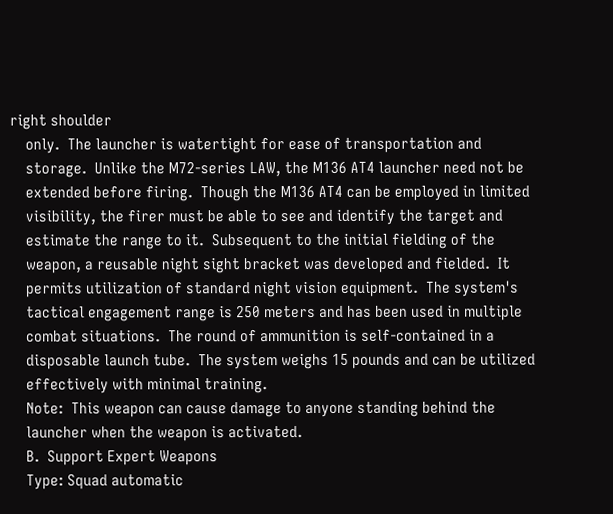right shoulder
    only.  The launcher is watertight for ease of transportation and
    storage.  Unlike the M72-series LAW, the M136 AT4 launcher need not be
    extended before firing.  Though the M136 AT4 can be employed in limited
    visibility, the firer must be able to see and identify the target and
    estimate the range to it.  Subsequent to the initial fielding of the
    weapon, a reusable night sight bracket was developed and fielded.  It
    permits utilization of standard night vision equipment.  The system's
    tactical engagement range is 250 meters and has been used in multiple
    combat situations.  The round of ammunition is self-contained in a
    disposable launch tube.  The system weighs 15 pounds and can be utilized
    effectively with minimal training.
    Note:  This weapon can cause damage to anyone standing behind the
    launcher when the weapon is activated.
    B.  Support Expert Weapons
    Type: Squad automatic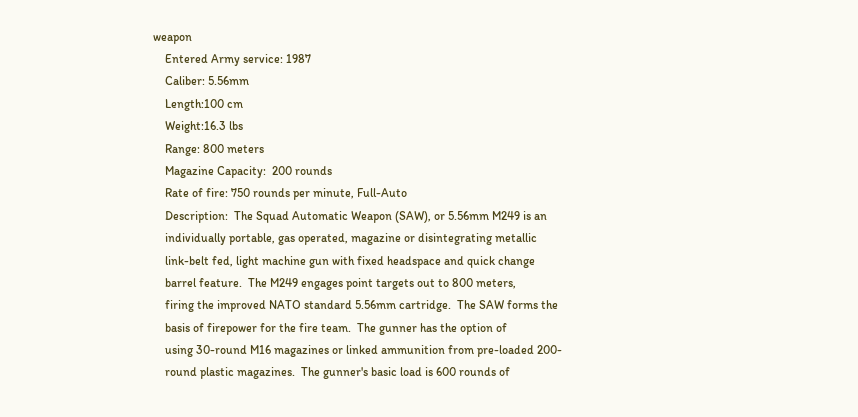weapon
    Entered Army service: 1987
    Caliber: 5.56mm
    Length:100 cm
    Weight:16.3 lbs
    Range: 800 meters
    Magazine Capacity:  200 rounds
    Rate of fire: 750 rounds per minute, Full-Auto
    Description:  The Squad Automatic Weapon (SAW), or 5.56mm M249 is an
    individually portable, gas operated, magazine or disintegrating metallic
    link-belt fed, light machine gun with fixed headspace and quick change
    barrel feature.  The M249 engages point targets out to 800 meters,
    firing the improved NATO standard 5.56mm cartridge.  The SAW forms the
    basis of firepower for the fire team.  The gunner has the option of
    using 30-round M16 magazines or linked ammunition from pre-loaded 200-
    round plastic magazines.  The gunner's basic load is 600 rounds of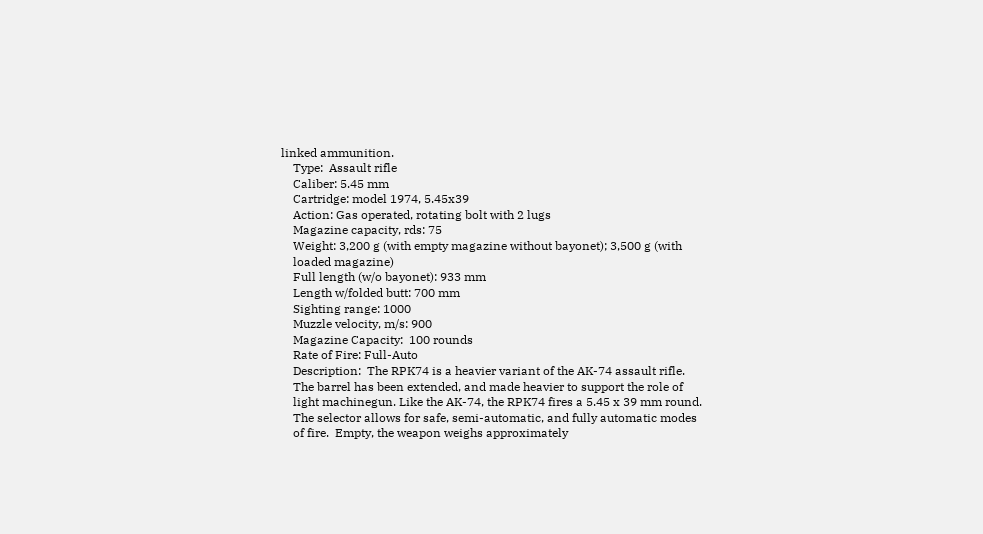linked ammunition.
    Type:  Assault rifle
    Caliber: 5.45 mm
    Cartridge: model 1974, 5.45x39
    Action: Gas operated, rotating bolt with 2 lugs
    Magazine capacity, rds: 75
    Weight: 3,200 g (with empty magazine without bayonet); 3,500 g (with
    loaded magazine)
    Full length (w/o bayonet): 933 mm
    Length w/folded butt: 700 mm
    Sighting range: 1000
    Muzzle velocity, m/s: 900
    Magazine Capacity:  100 rounds
    Rate of Fire: Full-Auto
    Description:  The RPK74 is a heavier variant of the AK-74 assault rifle.
    The barrel has been extended, and made heavier to support the role of
    light machinegun. Like the AK-74, the RPK74 fires a 5.45 x 39 mm round.
    The selector allows for safe, semi-automatic, and fully automatic modes
    of fire.  Empty, the weapon weighs approximately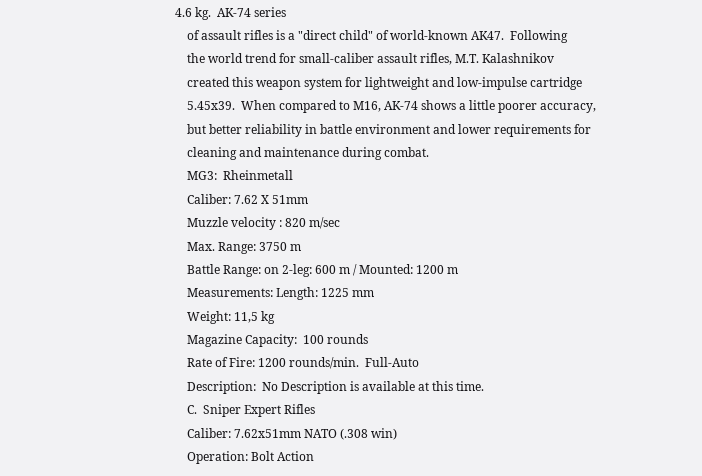4.6 kg.  AK-74 series
    of assault rifles is a "direct child" of world-known AK47.  Following
    the world trend for small-caliber assault rifles, M.T. Kalashnikov
    created this weapon system for lightweight and low-impulse cartridge
    5.45x39.  When compared to M16, AK-74 shows a little poorer accuracy,
    but better reliability in battle environment and lower requirements for
    cleaning and maintenance during combat.
    MG3:  Rheinmetall
    Caliber: 7.62 X 51mm
    Muzzle velocity : 820 m/sec
    Max. Range: 3750 m
    Battle Range: on 2-leg: 600 m / Mounted: 1200 m
    Measurements: Length: 1225 mm
    Weight: 11,5 kg
    Magazine Capacity:  100 rounds
    Rate of Fire: 1200 rounds/min.  Full-Auto
    Description:  No Description is available at this time.
    C.  Sniper Expert Rifles
    Caliber: 7.62x51mm NATO (.308 win)
    Operation: Bolt Action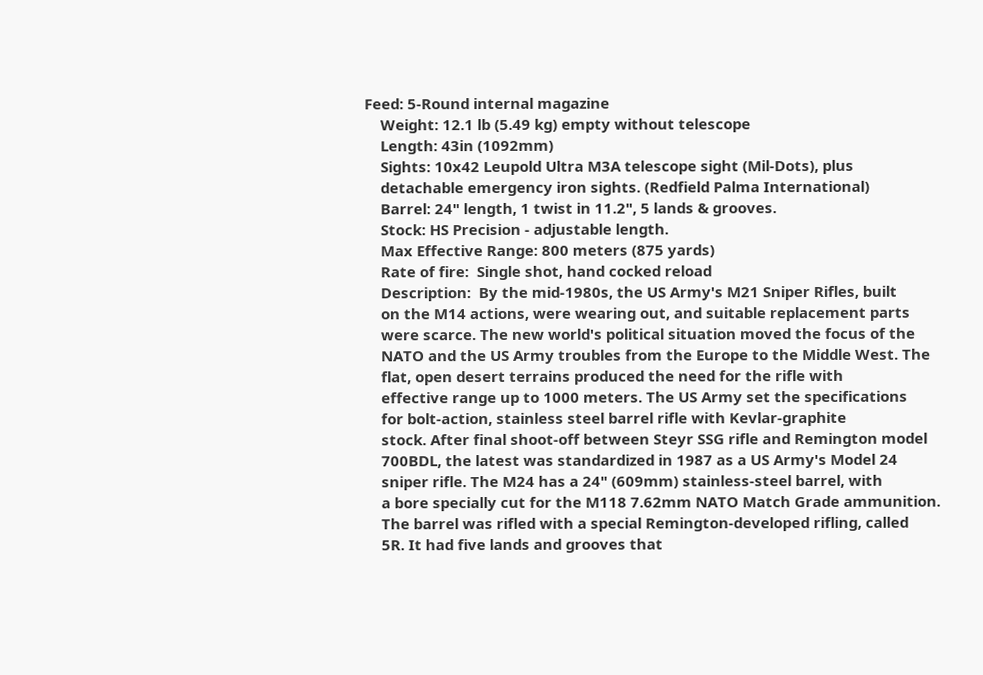Feed: 5-Round internal magazine
    Weight: 12.1 lb (5.49 kg) empty without telescope
    Length: 43in (1092mm)
    Sights: 10x42 Leupold Ultra M3A telescope sight (Mil-Dots), plus
    detachable emergency iron sights. (Redfield Palma International)
    Barrel: 24" length, 1 twist in 11.2", 5 lands & grooves.
    Stock: HS Precision - adjustable length.
    Max Effective Range: 800 meters (875 yards)
    Rate of fire:  Single shot, hand cocked reload
    Description:  By the mid-1980s, the US Army's M21 Sniper Rifles, built
    on the M14 actions, were wearing out, and suitable replacement parts
    were scarce. The new world's political situation moved the focus of the
    NATO and the US Army troubles from the Europe to the Middle West. The
    flat, open desert terrains produced the need for the rifle with
    effective range up to 1000 meters. The US Army set the specifications
    for bolt-action, stainless steel barrel rifle with Kevlar-graphite
    stock. After final shoot-off between Steyr SSG rifle and Remington model
    700BDL, the latest was standardized in 1987 as a US Army's Model 24
    sniper rifle. The M24 has a 24" (609mm) stainless-steel barrel, with
    a bore specially cut for the M118 7.62mm NATO Match Grade ammunition.
    The barrel was rifled with a special Remington-developed rifling, called
    5R. It had five lands and grooves that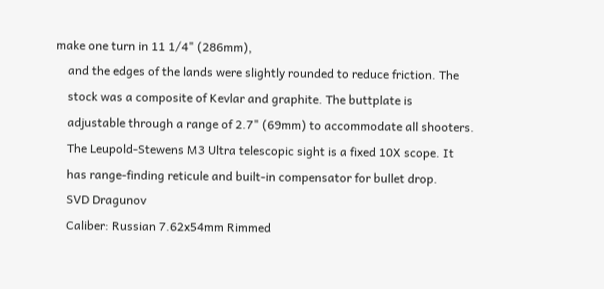make one turn in 11 1/4" (286mm),
    and the edges of the lands were slightly rounded to reduce friction. The
    stock was a composite of Kevlar and graphite. The buttplate is
    adjustable through a range of 2.7" (69mm) to accommodate all shooters.
    The Leupold-Stewens M3 Ultra telescopic sight is a fixed 10X scope. It
    has range-finding reticule and built-in compensator for bullet drop.
    SVD Dragunov
    Caliber: Russian 7.62x54mm Rimmed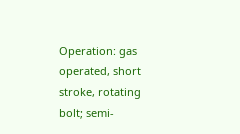Operation: gas operated, short stroke, rotating bolt; semi-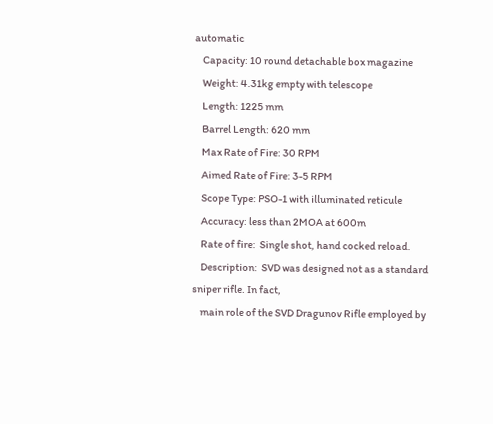automatic
    Capacity: 10 round detachable box magazine
    Weight: 4.31kg empty with telescope
    Length: 1225 mm
    Barrel Length: 620 mm
    Max Rate of Fire: 30 RPM
    Aimed Rate of Fire: 3-5 RPM
    Scope Type: PSO-1 with illuminated reticule
    Accuracy: less than 2MOA at 600m
    Rate of fire:  Single shot, hand cocked reload.
    Description:  SVD was designed not as a standard sniper rifle. In fact,
    main role of the SVD Dragunov Rifle employed by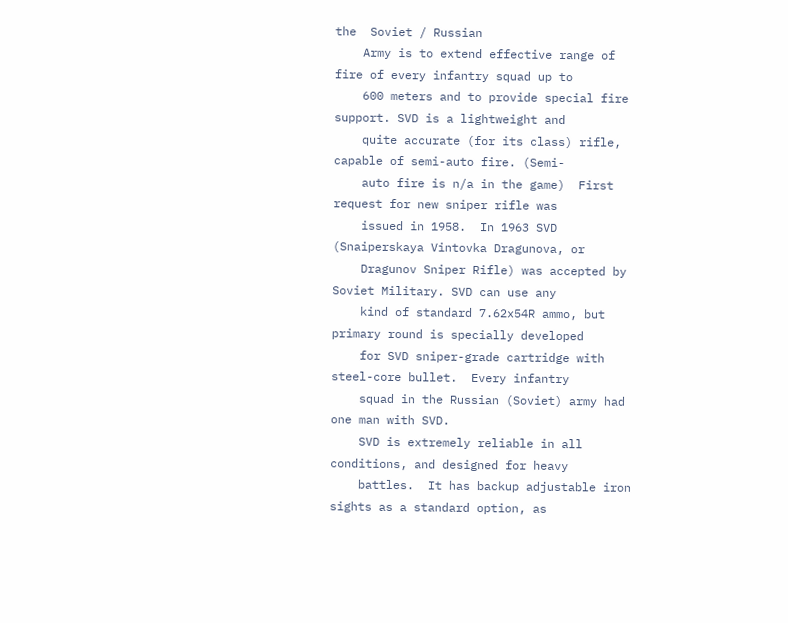the  Soviet / Russian
    Army is to extend effective range of fire of every infantry squad up to
    600 meters and to provide special fire support. SVD is a lightweight and
    quite accurate (for its class) rifle, capable of semi-auto fire. (Semi-
    auto fire is n/a in the game)  First request for new sniper rifle was
    issued in 1958.  In 1963 SVD (Snaiperskaya Vintovka Dragunova, or
    Dragunov Sniper Rifle) was accepted by Soviet Military. SVD can use any
    kind of standard 7.62x54R ammo, but primary round is specially developed
    for SVD sniper-grade cartridge with steel-core bullet.  Every infantry
    squad in the Russian (Soviet) army had one man with SVD.
    SVD is extremely reliable in all conditions, and designed for heavy
    battles.  It has backup adjustable iron sights as a standard option, as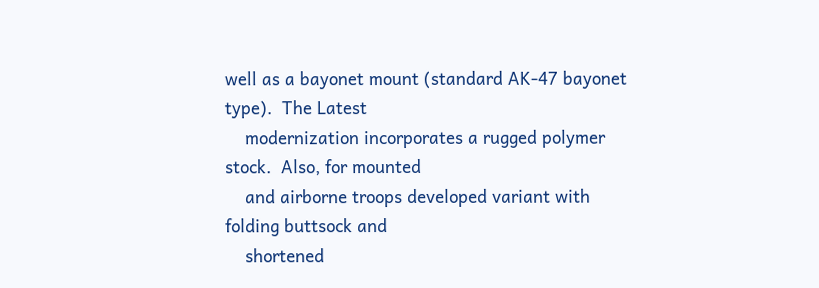well as a bayonet mount (standard AK-47 bayonet type).  The Latest
    modernization incorporates a rugged polymer stock.  Also, for mounted
    and airborne troops developed variant with folding buttsock and
    shortened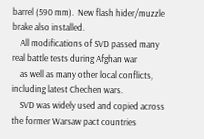barrel (590 mm).  New flash hider/muzzle brake also installed.
    All modifications of SVD passed many real battle tests during Afghan war
    as well as many other local conflicts, including latest Chechen wars.
    SVD was widely used and copied across the former Warsaw pact countries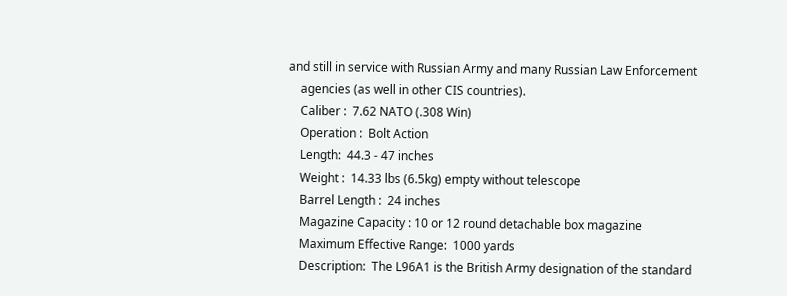and still in service with Russian Army and many Russian Law Enforcement
    agencies (as well in other CIS countries).
    Caliber :  7.62 NATO (.308 Win)
    Operation :  Bolt Action
    Length:  44.3 - 47 inches
    Weight :  14.33 lbs (6.5kg) empty without telescope
    Barrel Length :  24 inches
    Magazine Capacity : 10 or 12 round detachable box magazine
    Maximum Effective Range:  1000 yards
    Description:  The L96A1 is the British Army designation of the standard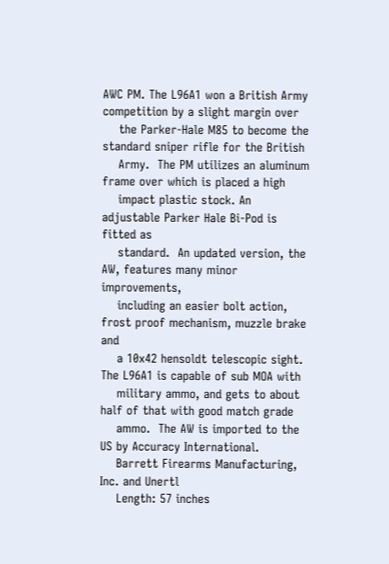AWC PM. The L96A1 won a British Army competition by a slight margin over
    the Parker-Hale M85 to become the standard sniper rifle for the British
    Army.  The PM utilizes an aluminum frame over which is placed a high
    impact plastic stock. An adjustable Parker Hale Bi-Pod is fitted as
    standard.  An updated version, the AW, features many minor improvements,
    including an easier bolt action, frost proof mechanism, muzzle brake and
    a 10x42 hensoldt telescopic sight.  The L96A1 is capable of sub MOA with
    military ammo, and gets to about half of that with good match grade
    ammo.  The AW is imported to the US by Accuracy International.
    Barrett Firearms Manufacturing, Inc. and Unertl
    Length: 57 inches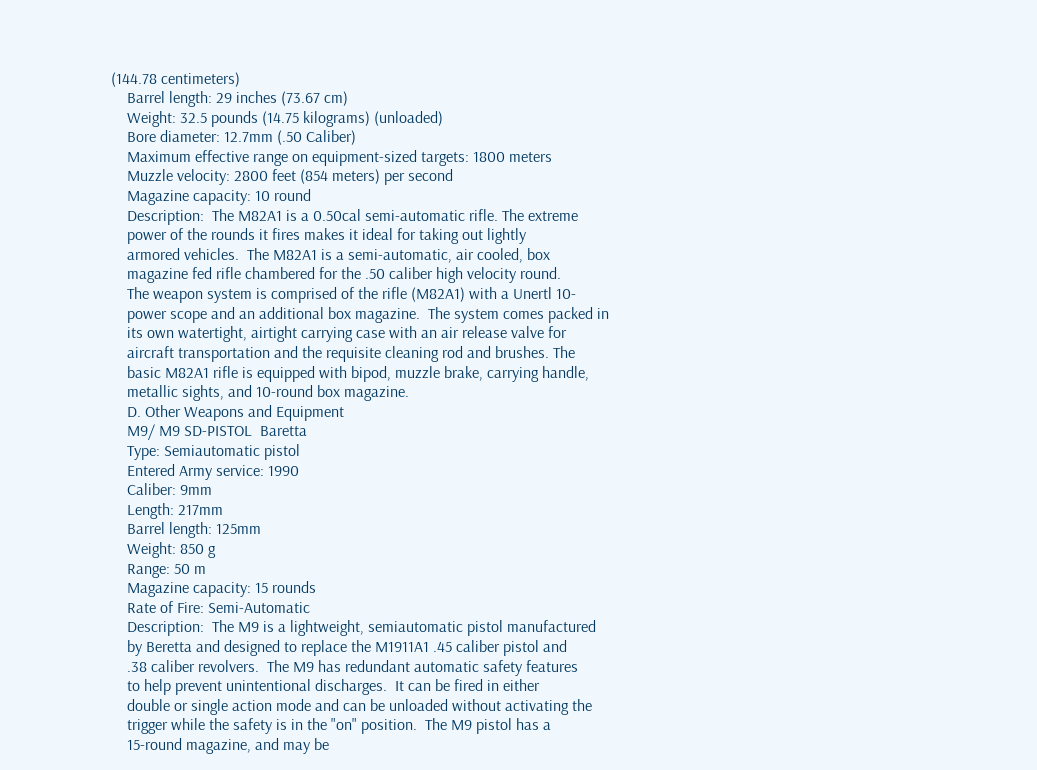(144.78 centimeters)
    Barrel length: 29 inches (73.67 cm)
    Weight: 32.5 pounds (14.75 kilograms) (unloaded)
    Bore diameter: 12.7mm (.50 Caliber)
    Maximum effective range on equipment-sized targets: 1800 meters
    Muzzle velocity: 2800 feet (854 meters) per second
    Magazine capacity: 10 round
    Description:  The M82A1 is a 0.50cal semi-automatic rifle. The extreme
    power of the rounds it fires makes it ideal for taking out lightly
    armored vehicles.  The M82A1 is a semi-automatic, air cooled, box
    magazine fed rifle chambered for the .50 caliber high velocity round.
    The weapon system is comprised of the rifle (M82A1) with a Unertl 10-
    power scope and an additional box magazine.  The system comes packed in
    its own watertight, airtight carrying case with an air release valve for
    aircraft transportation and the requisite cleaning rod and brushes. The
    basic M82A1 rifle is equipped with bipod, muzzle brake, carrying handle,
    metallic sights, and 10-round box magazine.
    D. Other Weapons and Equipment
    M9/ M9 SD-PISTOL  Baretta
    Type: Semiautomatic pistol
    Entered Army service: 1990
    Caliber: 9mm
    Length: 217mm
    Barrel length: 125mm
    Weight: 850 g
    Range: 50 m
    Magazine capacity: 15 rounds
    Rate of Fire: Semi-Automatic
    Description:  The M9 is a lightweight, semiautomatic pistol manufactured
    by Beretta and designed to replace the M1911A1 .45 caliber pistol and
    .38 caliber revolvers.  The M9 has redundant automatic safety features
    to help prevent unintentional discharges.  It can be fired in either
    double or single action mode and can be unloaded without activating the
    trigger while the safety is in the "on" position.  The M9 pistol has a
    15-round magazine, and may be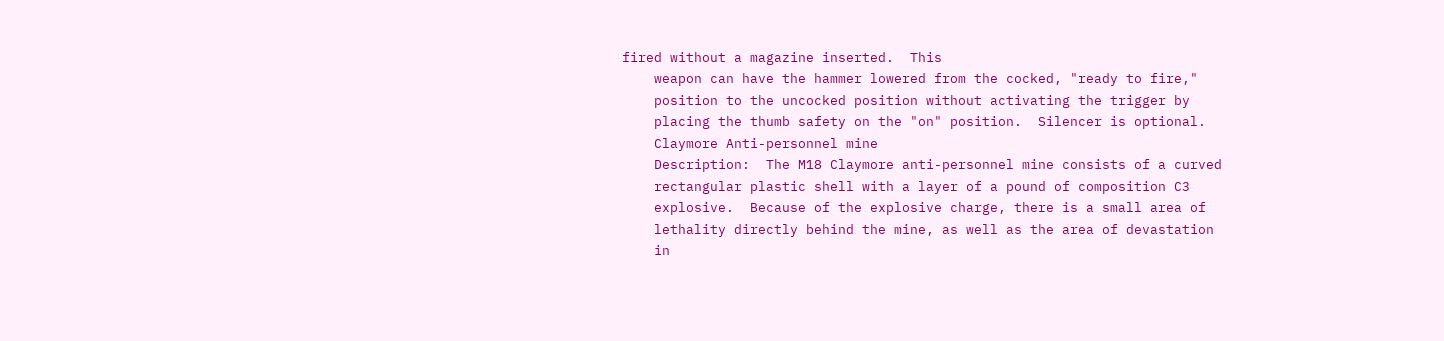fired without a magazine inserted.  This
    weapon can have the hammer lowered from the cocked, "ready to fire,"
    position to the uncocked position without activating the trigger by
    placing the thumb safety on the "on" position.  Silencer is optional.
    Claymore Anti-personnel mine
    Description:  The M18 Claymore anti-personnel mine consists of a curved
    rectangular plastic shell with a layer of a pound of composition C3
    explosive.  Because of the explosive charge, there is a small area of
    lethality directly behind the mine, as well as the area of devastation
    in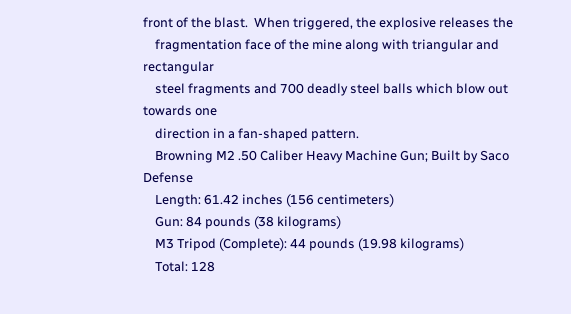front of the blast.  When triggered, the explosive releases the
    fragmentation face of the mine along with triangular and rectangular
    steel fragments and 700 deadly steel balls which blow out towards one
    direction in a fan-shaped pattern.
    Browning M2 .50 Caliber Heavy Machine Gun; Built by Saco Defense
    Length: 61.42 inches (156 centimeters)
    Gun: 84 pounds (38 kilograms)
    M3 Tripod (Complete): 44 pounds (19.98 kilograms)
    Total: 128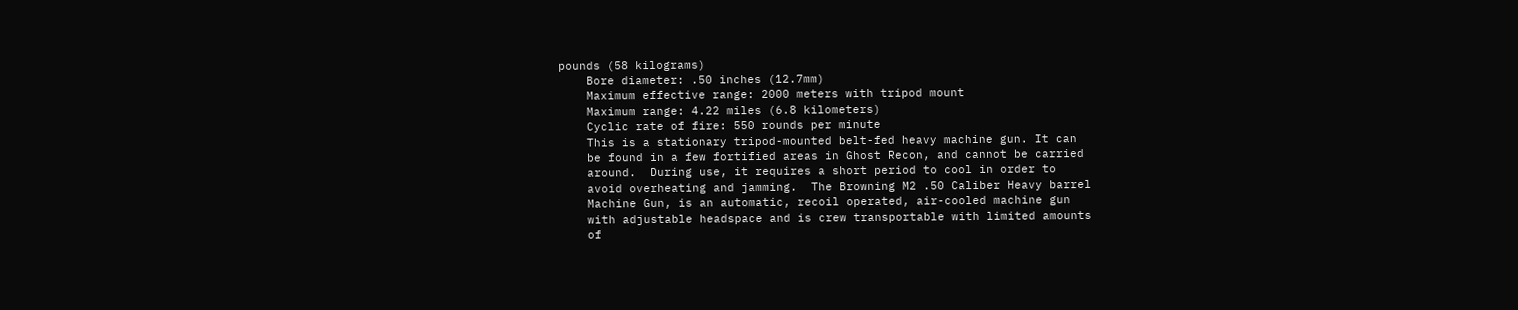pounds (58 kilograms)
    Bore diameter: .50 inches (12.7mm)
    Maximum effective range: 2000 meters with tripod mount
    Maximum range: 4.22 miles (6.8 kilometers)
    Cyclic rate of fire: 550 rounds per minute
    This is a stationary tripod-mounted belt-fed heavy machine gun. It can
    be found in a few fortified areas in Ghost Recon, and cannot be carried
    around.  During use, it requires a short period to cool in order to
    avoid overheating and jamming.  The Browning M2 .50 Caliber Heavy barrel
    Machine Gun, is an automatic, recoil operated, air-cooled machine gun
    with adjustable headspace and is crew transportable with limited amounts
    of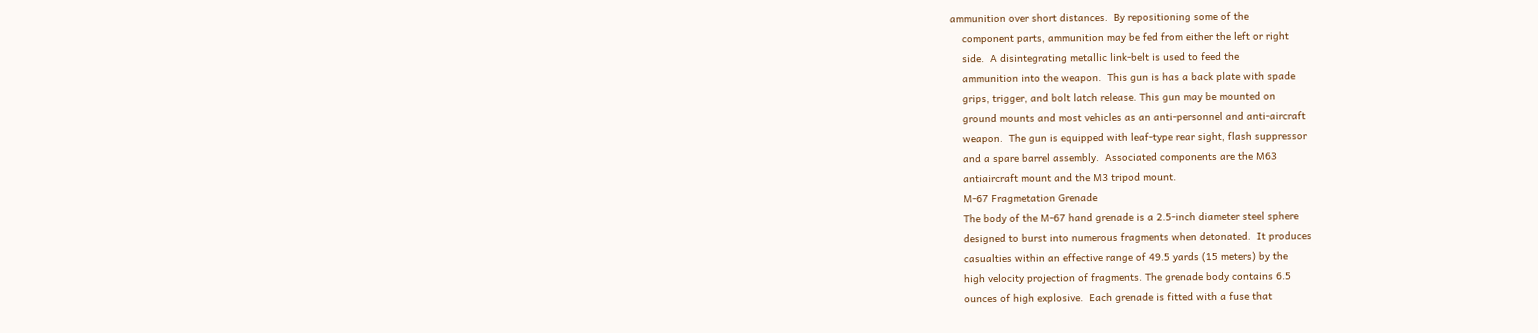ammunition over short distances.  By repositioning some of the
    component parts, ammunition may be fed from either the left or right
    side.  A disintegrating metallic link-belt is used to feed the
    ammunition into the weapon.  This gun is has a back plate with spade
    grips, trigger, and bolt latch release. This gun may be mounted on
    ground mounts and most vehicles as an anti-personnel and anti-aircraft
    weapon.  The gun is equipped with leaf-type rear sight, flash suppressor
    and a spare barrel assembly.  Associated components are the M63
    antiaircraft mount and the M3 tripod mount.
    M-67 Fragmetation Grenade
    The body of the M-67 hand grenade is a 2.5-inch diameter steel sphere
    designed to burst into numerous fragments when detonated.  It produces
    casualties within an effective range of 49.5 yards (15 meters) by the
    high velocity projection of fragments. The grenade body contains 6.5
    ounces of high explosive.  Each grenade is fitted with a fuse that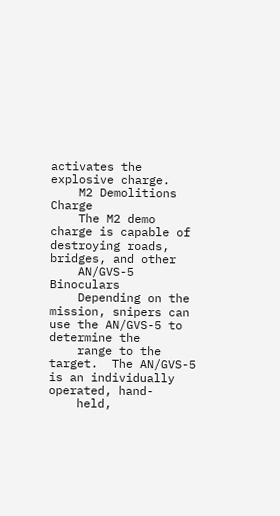activates the explosive charge.
    M2 Demolitions Charge
    The M2 demo charge is capable of destroying roads, bridges, and other
    AN/GVS-5 Binoculars
    Depending on the mission, snipers can use the AN/GVS-5 to determine the
    range to the target.  The AN/GVS-5 is an individually operated, hand-
    held,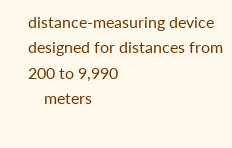distance-measuring device designed for distances from 200 to 9,990
    meters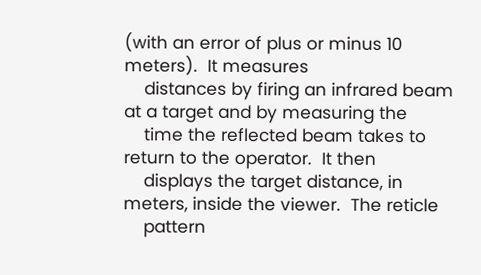(with an error of plus or minus 10 meters).  It measures
    distances by firing an infrared beam at a target and by measuring the
    time the reflected beam takes to return to the operator.  It then
    displays the target distance, in meters, inside the viewer.  The reticle
    pattern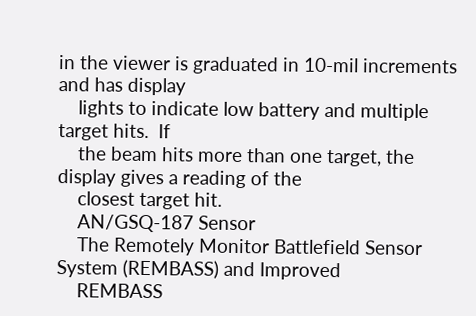in the viewer is graduated in 10-mil increments and has display
    lights to indicate low battery and multiple target hits.  If
    the beam hits more than one target, the display gives a reading of the
    closest target hit.
    AN/GSQ-187 Sensor
    The Remotely Monitor Battlefield Sensor System (REMBASS) and Improved
    REMBASS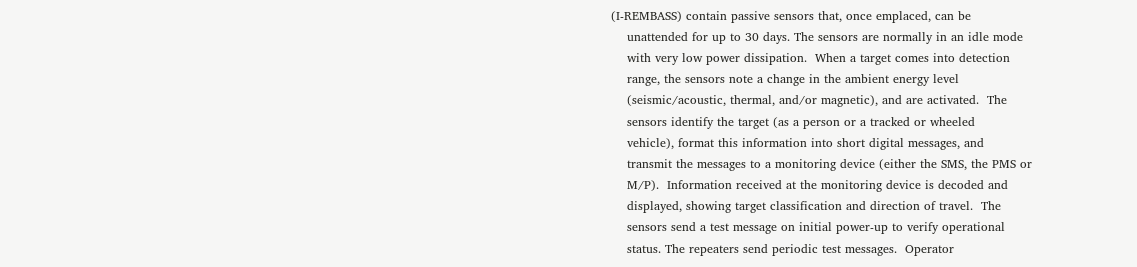(I-REMBASS) contain passive sensors that, once emplaced, can be
    unattended for up to 30 days. The sensors are normally in an idle mode
    with very low power dissipation.  When a target comes into detection
    range, the sensors note a change in the ambient energy level
    (seismic/acoustic, thermal, and/or magnetic), and are activated.  The
    sensors identify the target (as a person or a tracked or wheeled
    vehicle), format this information into short digital messages, and
    transmit the messages to a monitoring device (either the SMS, the PMS or
    M/P).  Information received at the monitoring device is decoded and
    displayed, showing target classification and direction of travel.  The
    sensors send a test message on initial power-up to verify operational
    status. The repeaters send periodic test messages.  Operator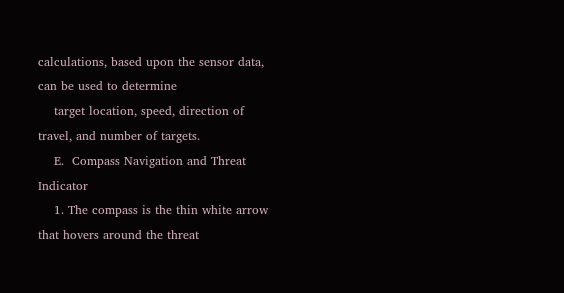calculations, based upon the sensor data, can be used to determine
    target location, speed, direction of travel, and number of targets.
    E.  Compass Navigation and Threat Indicator
    1. The compass is the thin white arrow that hovers around the threat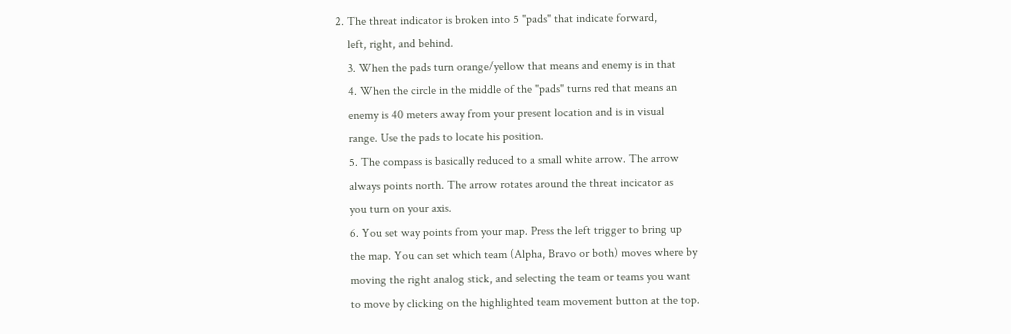2. The threat indicator is broken into 5 "pads" that indicate forward,
    left, right, and behind.
    3. When the pads turn orange/yellow that means and enemy is in that
    4. When the circle in the middle of the "pads" turns red that means an
    enemy is 40 meters away from your present location and is in visual
    range. Use the pads to locate his position.
    5. The compass is basically reduced to a small white arrow. The arrow
    always points north. The arrow rotates around the threat incicator as
    you turn on your axis.
    6. You set way points from your map. Press the left trigger to bring up
    the map. You can set which team (Alpha, Bravo or both) moves where by
    moving the right analog stick, and selecting the team or teams you want
    to move by clicking on the highlighted team movement button at the top.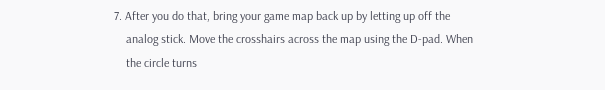7. After you do that, bring your game map back up by letting up off the
    analog stick. Move the crosshairs across the map using the D-pad. When
    the circle turns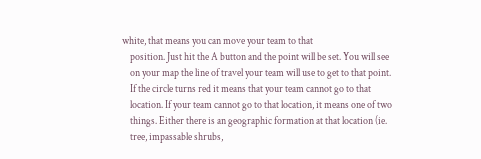white, that means you can move your team to that
    position. Just hit the A button and the point will be set. You will see
    on your map the line of travel your team will use to get to that point.
    If the circle turns red it means that your team cannot go to that
    location. If your team cannot go to that location, it means one of two
    things. Either there is an geographic formation at that location (ie.
    tree, impassable shrubs,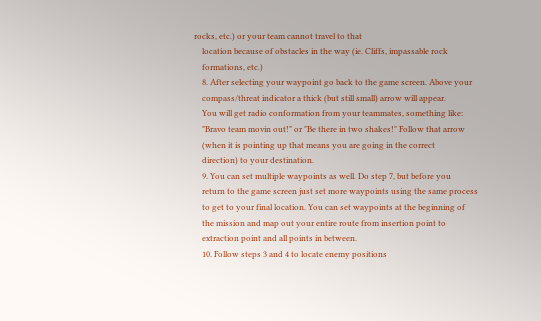rocks, etc.) or your team cannot travel to that
    location because of obstacles in the way (ie. Cliffs, impassable rock
    formations, etc.)
    8. After selecting your waypoint go back to the game screen. Above your
    compass/threat indicator a thick (but still small) arrow will appear.
    You will get radio conformation from your teammates, something like:
    "Bravo team movin out!" or "Be there in two shakes!" Follow that arrow
    (when it is pointing up that means you are going in the correct
    direction) to your destination.
    9. You can set multiple waypoints as well. Do step 7, but before you
    return to the game screen just set more waypoints using the same process
    to get to your final location. You can set waypoints at the beginning of
    the mission and map out your entire route from insertion point to
    extraction point and all points in between.
    10. Follow steps 3 and 4 to locate enemy positions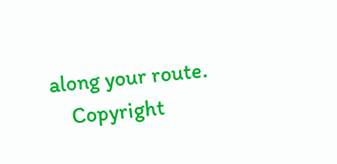along your route.
    Copyright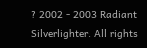? 2002 - 2003 Radiant Silverlighter. All rights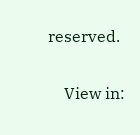reserved.

    View in: